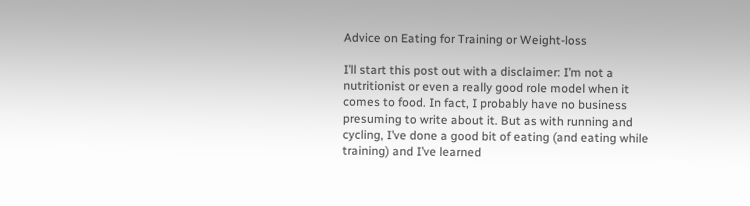Advice on Eating for Training or Weight-loss

I’ll start this post out with a disclaimer: I’m not a nutritionist or even a really good role model when it comes to food. In fact, I probably have no business presuming to write about it. But as with running and cycling, I’ve done a good bit of eating (and eating while training) and I’ve learned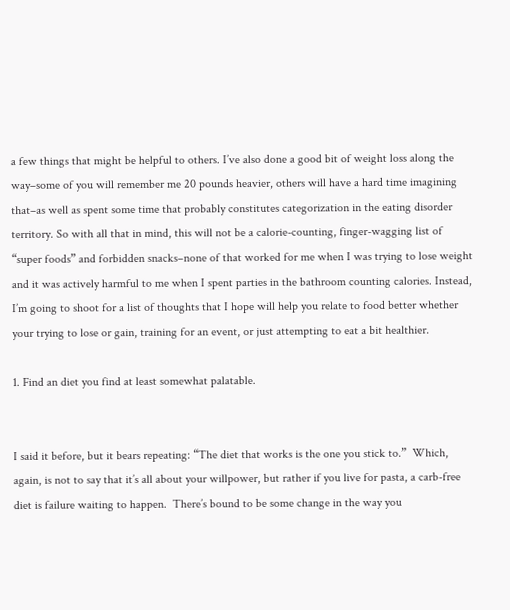a few things that might be helpful to others. I’ve also done a good bit of weight loss along the way–some of you will remember me 20 pounds heavier, others will have a hard time imagining that–as well as spent some time that probably constitutes categorization in the eating disorder territory. So with all that in mind, this will not be a calorie-counting, finger-wagging list of “super foods” and forbidden snacks–none of that worked for me when I was trying to lose weight and it was actively harmful to me when I spent parties in the bathroom counting calories. Instead, I’m going to shoot for a list of thoughts that I hope will help you relate to food better whether your trying to lose or gain, training for an event, or just attempting to eat a bit healthier.

1. Find an diet you find at least somewhat palatable.


I said it before, but it bears repeating: “The diet that works is the one you stick to.”  Which, again, is not to say that it’s all about your willpower, but rather if you live for pasta, a carb-free diet is failure waiting to happen.  There’s bound to be some change in the way you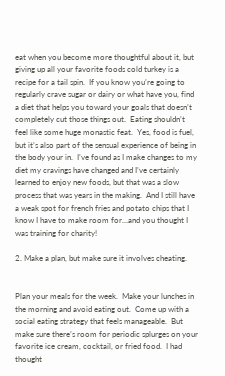eat when you become more thoughtful about it, but giving up all your favorite foods cold turkey is a recipe for a tail spin.  If you know you’re going to regularly crave sugar or dairy or what have you, find a diet that helps you toward your goals that doesn’t completely cut those things out.  Eating shouldn’t feel like some huge monastic feat.  Yes, food is fuel, but it’s also part of the sensual experience of being in the body your in.  I’ve found as I make changes to my diet my cravings have changed and I’ve certainly learned to enjoy new foods, but that was a slow process that was years in the making.  And I still have a weak spot for french fries and potato chips that I know I have to make room for…and you thought I was training for charity!

2. Make a plan, but make sure it involves cheating.


Plan your meals for the week.  Make your lunches in the morning and avoid eating out.  Come up with a social eating strategy that feels manageable.  But make sure there’s room for periodic splurges on your favorite ice cream, cocktail, or fried food.  I had thought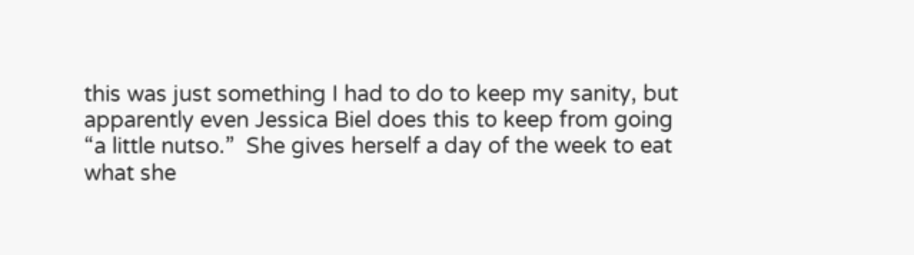this was just something I had to do to keep my sanity, but apparently even Jessica Biel does this to keep from going “a little nutso.”  She gives herself a day of the week to eat what she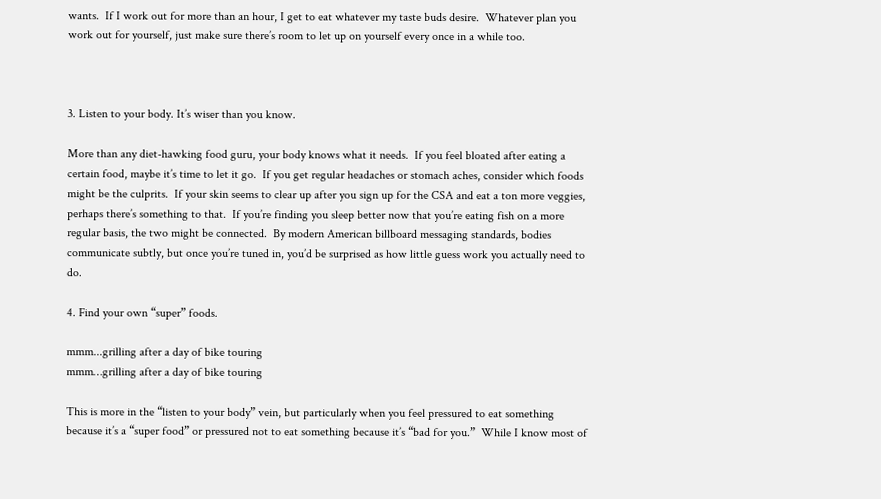wants.  If I work out for more than an hour, I get to eat whatever my taste buds desire.  Whatever plan you work out for yourself, just make sure there’s room to let up on yourself every once in a while too.



3. Listen to your body. It’s wiser than you know.

More than any diet-hawking food guru, your body knows what it needs.  If you feel bloated after eating a certain food, maybe it’s time to let it go.  If you get regular headaches or stomach aches, consider which foods might be the culprits.  If your skin seems to clear up after you sign up for the CSA and eat a ton more veggies, perhaps there’s something to that.  If you’re finding you sleep better now that you’re eating fish on a more regular basis, the two might be connected.  By modern American billboard messaging standards, bodies communicate subtly, but once you’re tuned in, you’d be surprised as how little guess work you actually need to do.

4. Find your own “super” foods.

mmm...grilling after a day of bike touring
mmm…grilling after a day of bike touring

This is more in the “listen to your body” vein, but particularly when you feel pressured to eat something because it’s a “super food” or pressured not to eat something because it’s “bad for you.”  While I know most of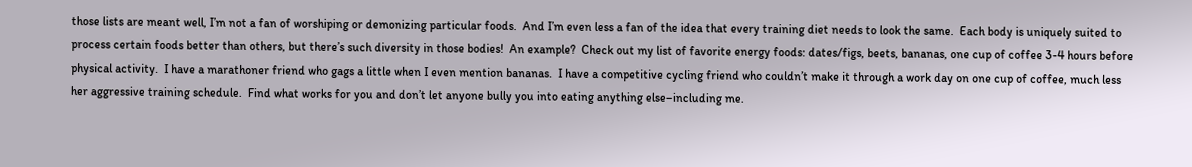those lists are meant well, I’m not a fan of worshiping or demonizing particular foods.  And I’m even less a fan of the idea that every training diet needs to look the same.  Each body is uniquely suited to process certain foods better than others, but there’s such diversity in those bodies!  An example?  Check out my list of favorite energy foods: dates/figs, beets, bananas, one cup of coffee 3-4 hours before physical activity.  I have a marathoner friend who gags a little when I even mention bananas.  I have a competitive cycling friend who couldn’t make it through a work day on one cup of coffee, much less her aggressive training schedule.  Find what works for you and don’t let anyone bully you into eating anything else–including me.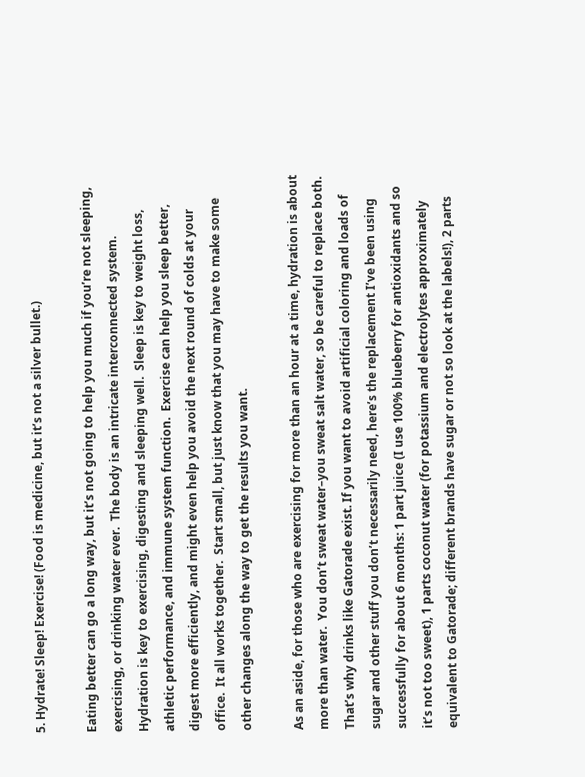5. Hydrate! Sleep! Exercise! (Food is medicine, but it’s not a silver bullet.)

Eating better can go a long way, but it’s not going to help you much if you’re not sleeping, exercising, or drinking water ever.  The body is an intricate interconnected system.  Hydration is key to exercising, digesting and sleeping well.  Sleep is key to weight loss, athletic performance, and immune system function.  Exercise can help you sleep better, digest more efficiently, and might even help you avoid the next round of colds at your office.  It all works together.  Start small, but just know that you may have to make some other changes along the way to get the results you want.

As an aside, for those who are exercising for more than an hour at a time, hydration is about more than water.  You don’t sweat water–you sweat salt water, so be careful to replace both. That’s why drinks like Gatorade exist. If you want to avoid artificial coloring and loads of sugar and other stuff you don’t necessarily need, here’s the replacement I’ve been using successfully for about 6 months: 1 part juice (I use 100% blueberry for antioxidants and so it’s not too sweet), 1 parts coconut water (for potassium and electrolytes approximately equivalent to Gatorade; different brands have sugar or not so look at the labels!), 2 parts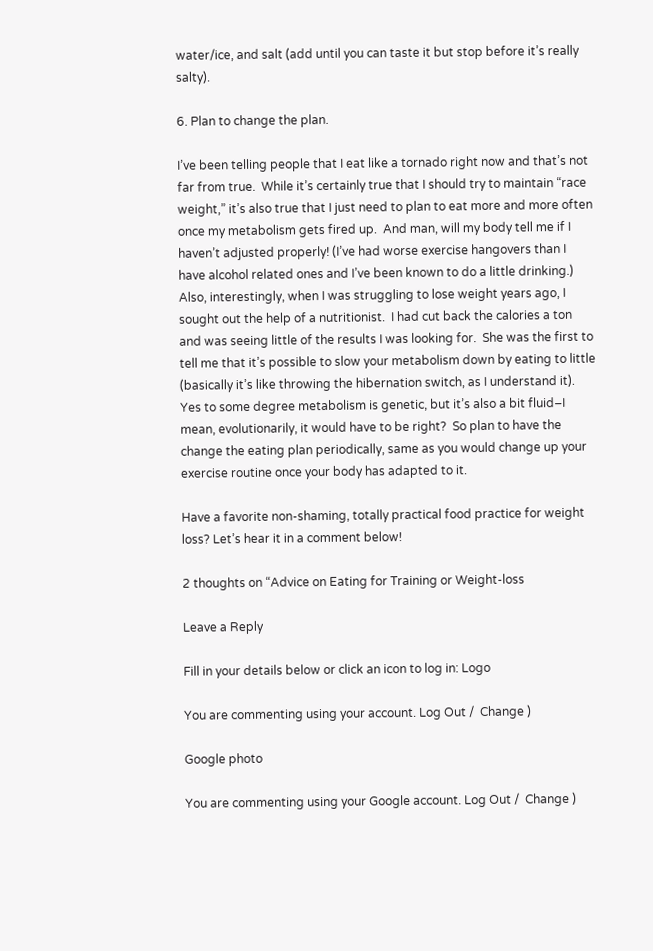water/ice, and salt (add until you can taste it but stop before it’s really salty).

6. Plan to change the plan.

I’ve been telling people that I eat like a tornado right now and that’s not far from true.  While it’s certainly true that I should try to maintain “race weight,” it’s also true that I just need to plan to eat more and more often once my metabolism gets fired up.  And man, will my body tell me if I haven’t adjusted properly! (I’ve had worse exercise hangovers than I have alcohol related ones and I’ve been known to do a little drinking.)  Also, interestingly, when I was struggling to lose weight years ago, I sought out the help of a nutritionist.  I had cut back the calories a ton and was seeing little of the results I was looking for.  She was the first to tell me that it’s possible to slow your metabolism down by eating to little (basically it’s like throwing the hibernation switch, as I understand it).  Yes to some degree metabolism is genetic, but it’s also a bit fluid–I mean, evolutionarily, it would have to be right?  So plan to have the change the eating plan periodically, same as you would change up your exercise routine once your body has adapted to it.

Have a favorite non-shaming, totally practical food practice for weight loss? Let’s hear it in a comment below!

2 thoughts on “Advice on Eating for Training or Weight-loss

Leave a Reply

Fill in your details below or click an icon to log in: Logo

You are commenting using your account. Log Out /  Change )

Google photo

You are commenting using your Google account. Log Out /  Change )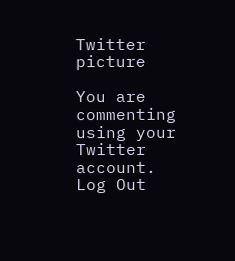Twitter picture

You are commenting using your Twitter account. Log Out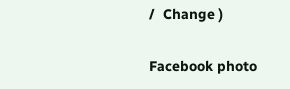/  Change )

Facebook photo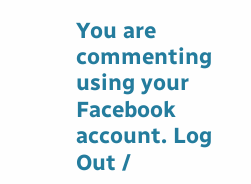You are commenting using your Facebook account. Log Out /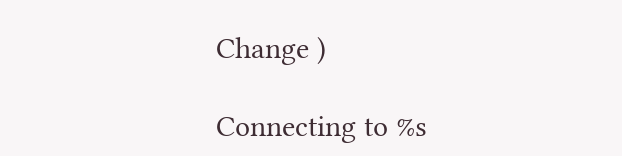Change )

Connecting to %s